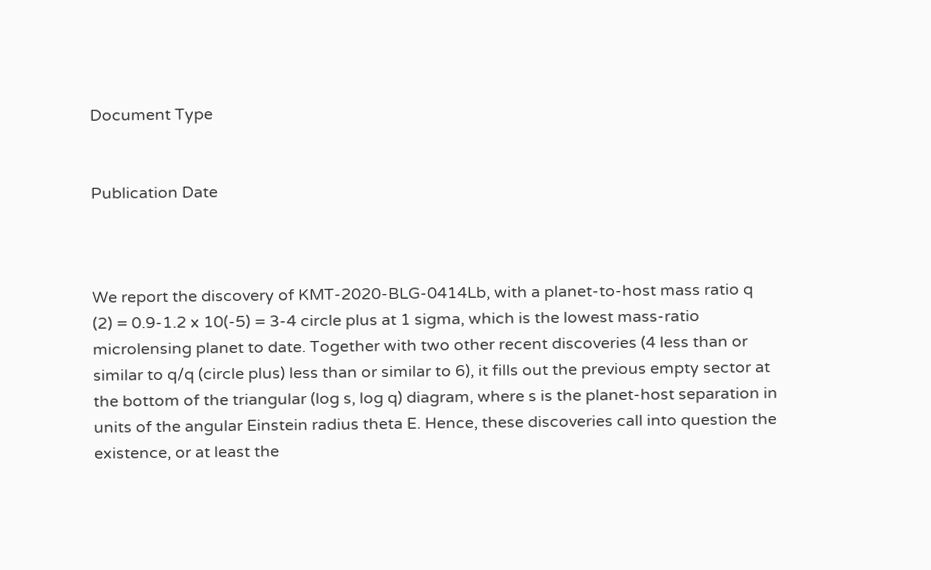Document Type


Publication Date



We report the discovery of KMT-2020-BLG-0414Lb, with a planet-to-host mass ratio q (2) = 0.9-1.2 x 10(-5) = 3-4 circle plus at 1 sigma, which is the lowest mass-ratio microlensing planet to date. Together with two other recent discoveries (4 less than or similar to q/q (circle plus) less than or similar to 6), it fills out the previous empty sector at the bottom of the triangular (log s, log q) diagram, where s is the planet-host separation in units of the angular Einstein radius theta E. Hence, these discoveries call into question the existence, or at least the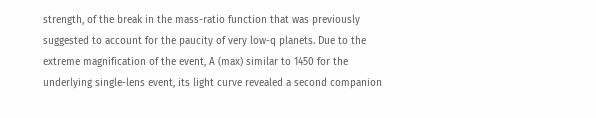strength, of the break in the mass-ratio function that was previously suggested to account for the paucity of very low-q planets. Due to the extreme magnification of the event, A (max) similar to 1450 for the underlying single-lens event, its light curve revealed a second companion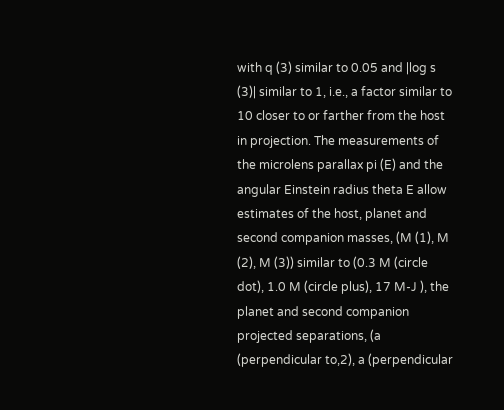with q (3) similar to 0.05 and |log s (3)| similar to 1, i.e., a factor similar to 10 closer to or farther from the host in projection. The measurements of the microlens parallax pi (E) and the angular Einstein radius theta E allow estimates of the host, planet and second companion masses, (M (1), M (2), M (3)) similar to (0.3 M (circle dot), 1.0 M (circle plus), 17 M-J ), the planet and second companion projected separations, (a (perpendicular to,2), a (perpendicular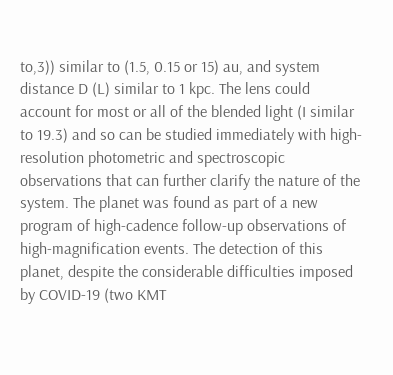to,3)) similar to (1.5, 0.15 or 15) au, and system distance D (L) similar to 1 kpc. The lens could account for most or all of the blended light (I similar to 19.3) and so can be studied immediately with high-resolution photometric and spectroscopic observations that can further clarify the nature of the system. The planet was found as part of a new program of high-cadence follow-up observations of high-magnification events. The detection of this planet, despite the considerable difficulties imposed by COVID-19 (two KMT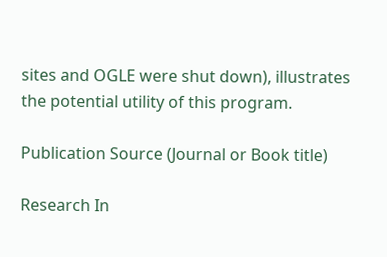sites and OGLE were shut down), illustrates the potential utility of this program.

Publication Source (Journal or Book title)

Research In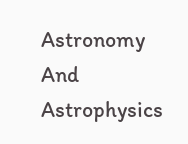Astronomy And Astrophysics